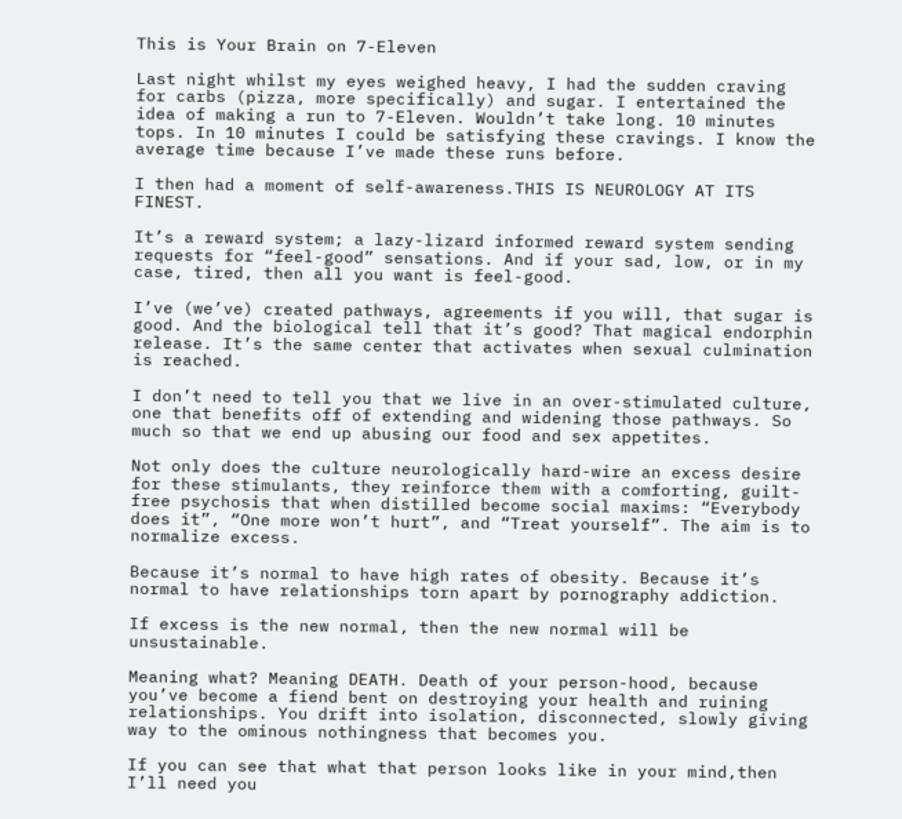This is Your Brain on 7-Eleven

Last night whilst my eyes weighed heavy, I had the sudden craving for carbs (pizza, more specifically) and sugar. I entertained the idea of making a run to 7-Eleven. Wouldn’t take long. 10 minutes tops. In 10 minutes I could be satisfying these cravings. I know the average time because I’ve made these runs before.

I then had a moment of self-awareness.THIS IS NEUROLOGY AT ITS FINEST.

It’s a reward system; a lazy-lizard informed reward system sending requests for “feel-good” sensations. And if your sad, low, or in my case, tired, then all you want is feel-good.

I’ve (we’ve) created pathways, agreements if you will, that sugar is good. And the biological tell that it’s good? That magical endorphin release. It’s the same center that activates when sexual culmination is reached.

I don’t need to tell you that we live in an over-stimulated culture, one that benefits off of extending and widening those pathways. So much so that we end up abusing our food and sex appetites.

Not only does the culture neurologically hard-wire an excess desire for these stimulants, they reinforce them with a comforting, guilt-free psychosis that when distilled become social maxims: “Everybody does it”, “One more won’t hurt”, and “Treat yourself”. The aim is to normalize excess.

Because it’s normal to have high rates of obesity. Because it’s normal to have relationships torn apart by pornography addiction.

If excess is the new normal, then the new normal will be unsustainable.

Meaning what? Meaning DEATH. Death of your person-hood, because you’ve become a fiend bent on destroying your health and ruining relationships. You drift into isolation, disconnected, slowly giving way to the ominous nothingness that becomes you.

If you can see that what that person looks like in your mind,then I’ll need you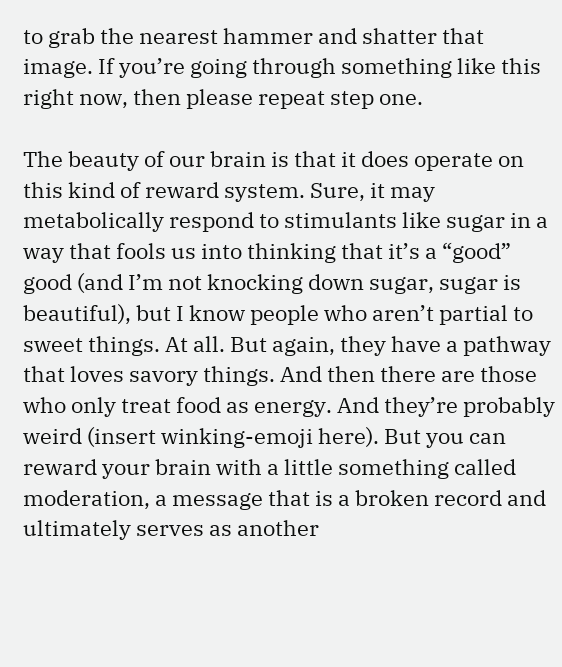to grab the nearest hammer and shatter that image. If you’re going through something like this right now, then please repeat step one.

The beauty of our brain is that it does operate on this kind of reward system. Sure, it may metabolically respond to stimulants like sugar in a way that fools us into thinking that it’s a “good” good (and I’m not knocking down sugar, sugar is beautiful), but I know people who aren’t partial to sweet things. At all. But again, they have a pathway that loves savory things. And then there are those who only treat food as energy. And they’re probably weird (insert winking-emoji here). But you can reward your brain with a little something called moderation, a message that is a broken record and ultimately serves as another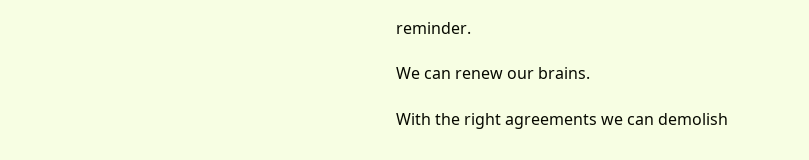reminder.

We can renew our brains.

With the right agreements we can demolish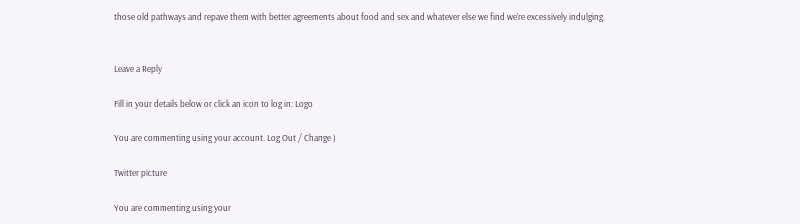those old pathways and repave them with better agreements about food and sex and whatever else we find we’re excessively indulging.


Leave a Reply

Fill in your details below or click an icon to log in: Logo

You are commenting using your account. Log Out / Change )

Twitter picture

You are commenting using your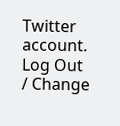Twitter account. Log Out / Change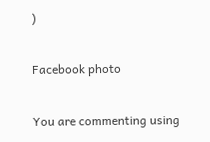)

Facebook photo

You are commenting using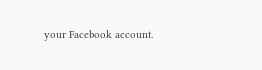your Facebook account.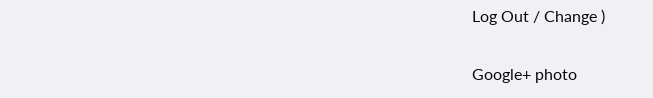Log Out / Change )

Google+ photo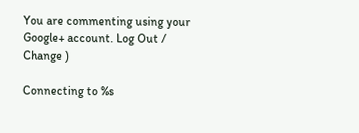You are commenting using your Google+ account. Log Out / Change )

Connecting to %s